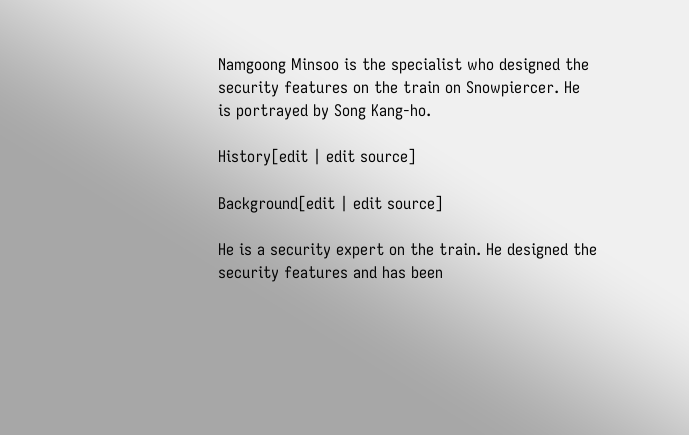Namgoong Minsoo is the specialist who designed the security features on the train on Snowpiercer. He is portrayed by Song Kang-ho.

History[edit | edit source]

Background[edit | edit source]

He is a security expert on the train. He designed the security features and has been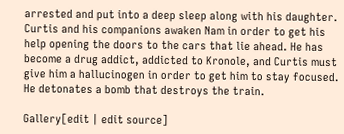arrested and put into a deep sleep along with his daughter. Curtis and his companions awaken Nam in order to get his help opening the doors to the cars that lie ahead. He has become a drug addict, addicted to Kronole, and Curtis must give him a hallucinogen in order to get him to stay focused. He detonates a bomb that destroys the train.

Gallery[edit | edit source]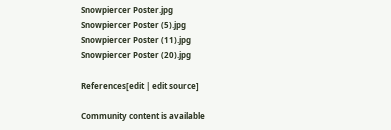Snowpiercer Poster.jpg
Snowpiercer Poster (5).jpg
Snowpiercer Poster (11).jpg
Snowpiercer Poster (20).jpg

References[edit | edit source]

Community content is available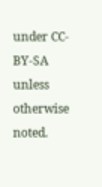under CC-BY-SA unless otherwise noted.